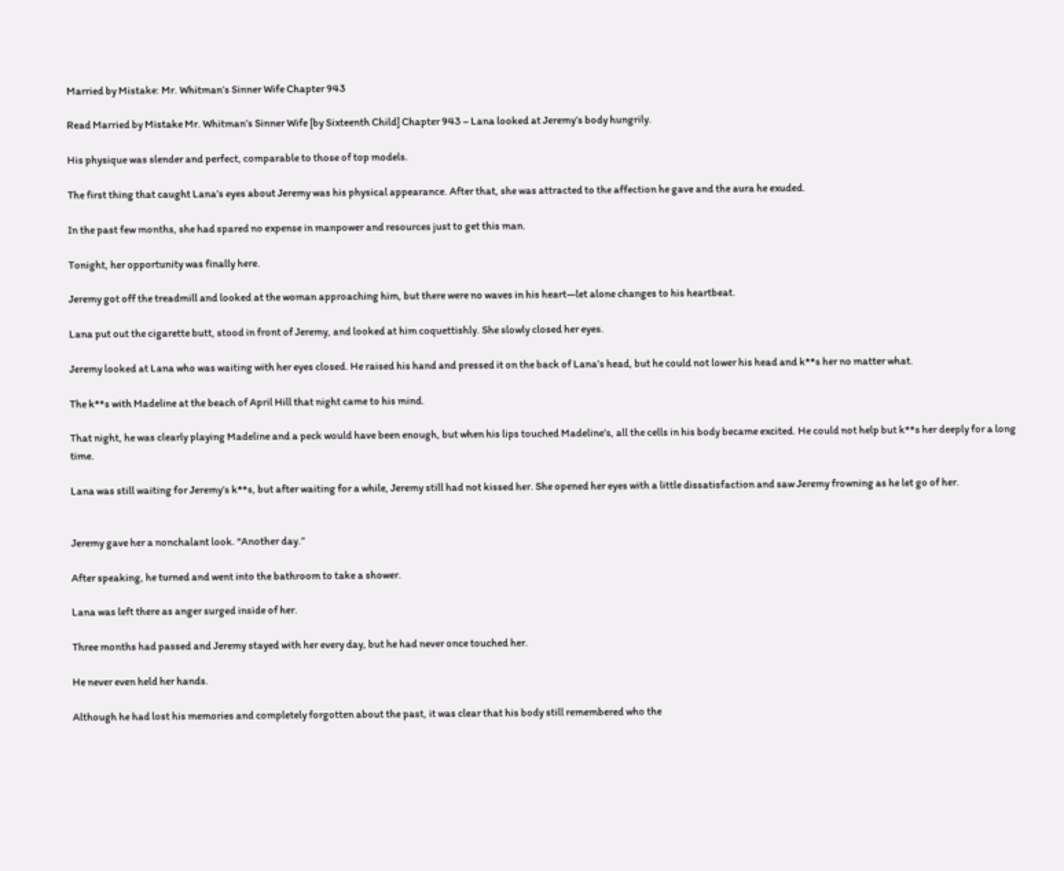Married by Mistake: Mr. Whitman’s Sinner Wife Chapter 943

Read Married by Mistake Mr. Whitman’s Sinner Wife [by Sixteenth Child] Chapter 943 – Lana looked at Jeremy’s body hungrily.

His physique was slender and perfect, comparable to those of top models.

The first thing that caught Lana’s eyes about Jeremy was his physical appearance. After that, she was attracted to the affection he gave and the aura he exuded.

In the past few months, she had spared no expense in manpower and resources just to get this man.

Tonight, her opportunity was finally here.

Jeremy got off the treadmill and looked at the woman approaching him, but there were no waves in his heart—let alone changes to his heartbeat.

Lana put out the cigarette butt, stood in front of Jeremy, and looked at him coquettishly. She slowly closed her eyes.

Jeremy looked at Lana who was waiting with her eyes closed. He raised his hand and pressed it on the back of Lana’s head, but he could not lower his head and k**s her no matter what.

The k**s with Madeline at the beach of April Hill that night came to his mind.

That night, he was clearly playing Madeline and a peck would have been enough, but when his lips touched Madeline’s, all the cells in his body became excited. He could not help but k**s her deeply for a long time.

Lana was still waiting for Jeremy’s k**s, but after waiting for a while, Jeremy still had not kissed her. She opened her eyes with a little dissatisfaction and saw Jeremy frowning as he let go of her.


Jeremy gave her a nonchalant look. “Another day.”

After speaking, he turned and went into the bathroom to take a shower.

Lana was left there as anger surged inside of her.

Three months had passed and Jeremy stayed with her every day, but he had never once touched her.

He never even held her hands.

Although he had lost his memories and completely forgotten about the past, it was clear that his body still remembered who the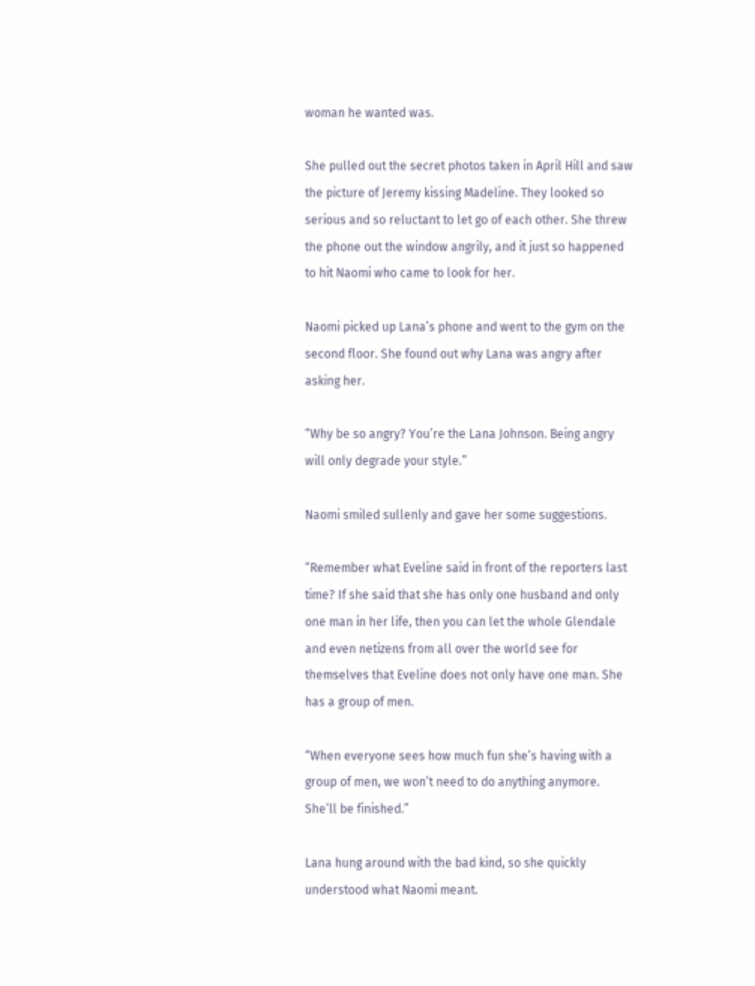woman he wanted was.

She pulled out the secret photos taken in April Hill and saw the picture of Jeremy kissing Madeline. They looked so serious and so reluctant to let go of each other. She threw the phone out the window angrily, and it just so happened to hit Naomi who came to look for her.

Naomi picked up Lana’s phone and went to the gym on the second floor. She found out why Lana was angry after asking her.

“Why be so angry? You’re the Lana Johnson. Being angry will only degrade your style.”

Naomi smiled sullenly and gave her some suggestions.

“Remember what Eveline said in front of the reporters last time? If she said that she has only one husband and only one man in her life, then you can let the whole Glendale and even netizens from all over the world see for themselves that Eveline does not only have one man. She has a group of men.

“When everyone sees how much fun she’s having with a group of men, we won’t need to do anything anymore. She’ll be finished.”

Lana hung around with the bad kind, so she quickly understood what Naomi meant.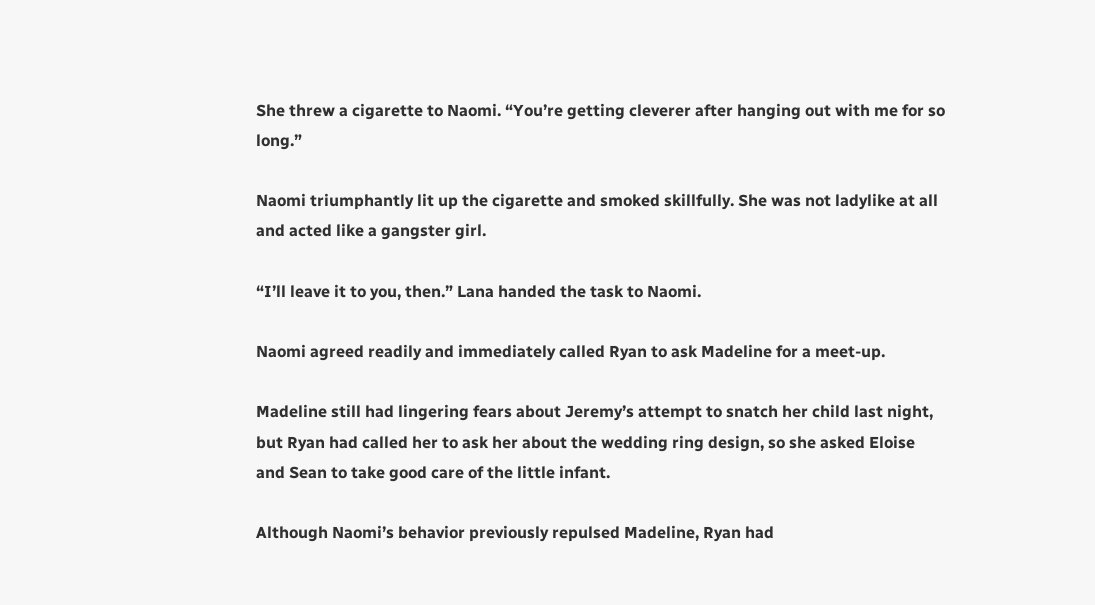She threw a cigarette to Naomi. “You’re getting cleverer after hanging out with me for so long.”

Naomi triumphantly lit up the cigarette and smoked skillfully. She was not ladylike at all and acted like a gangster girl.

“I’ll leave it to you, then.” Lana handed the task to Naomi.

Naomi agreed readily and immediately called Ryan to ask Madeline for a meet-up.

Madeline still had lingering fears about Jeremy’s attempt to snatch her child last night, but Ryan had called her to ask her about the wedding ring design, so she asked Eloise and Sean to take good care of the little infant.

Although Naomi’s behavior previously repulsed Madeline, Ryan had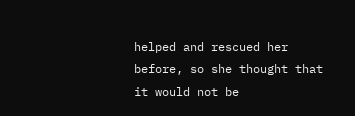helped and rescued her before, so she thought that it would not be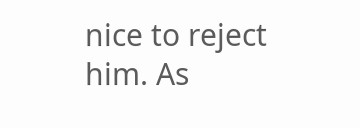nice to reject him. As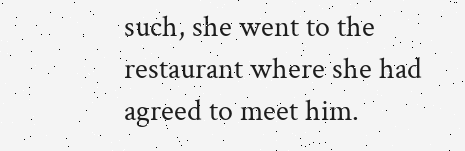such, she went to the restaurant where she had agreed to meet him.